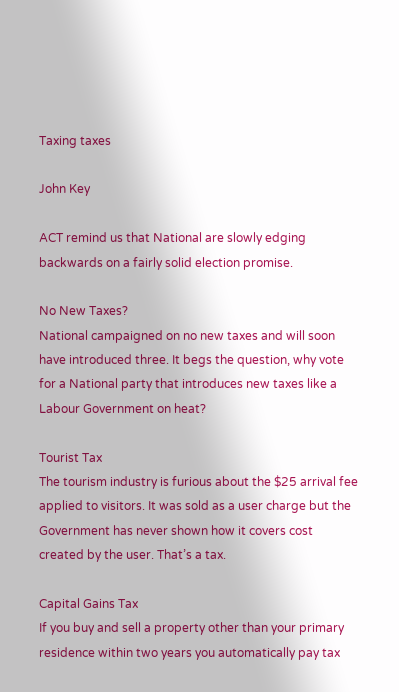Taxing taxes

John Key

ACT remind us that National are slowly edging backwards on a fairly solid election promise.

No New Taxes?
National campaigned on no new taxes and will soon have introduced three. It begs the question, why vote for a National party that introduces new taxes like a Labour Government on heat?

Tourist Tax
The tourism industry is furious about the $25 arrival fee applied to visitors. It was sold as a user charge but the Government has never shown how it covers cost created by the user. That’s a tax.

Capital Gains Tax
If you buy and sell a property other than your primary residence within two years you automatically pay tax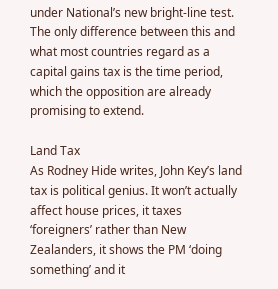under National’s new bright-line test. The only difference between this and what most countries regard as a capital gains tax is the time period, which the opposition are already promising to extend.

Land Tax
As Rodney Hide writes, John Key’s land tax is political genius. It won’t actually affect house prices, it taxes ‘foreigners’ rather than New Zealanders, it shows the PM ‘doing something’ and it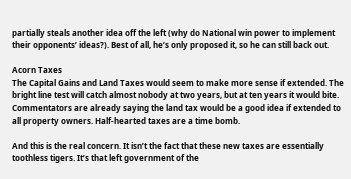partially steals another idea off the left (why do National win power to implement their opponents’ ideas?). Best of all, he’s only proposed it, so he can still back out.

Acorn Taxes
The Capital Gains and Land Taxes would seem to make more sense if extended. The bright line test will catch almost nobody at two years, but at ten years it would bite. Commentators are already saying the land tax would be a good idea if extended to all property owners. Half-hearted taxes are a time bomb.

And this is the real concern. It isn’t the fact that these new taxes are essentially toothless tigers. It’s that left government of the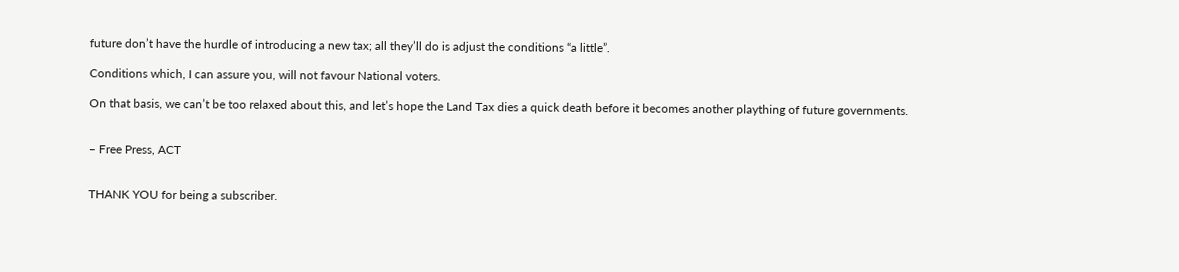future don’t have the hurdle of introducing a new tax; all they’ll do is adjust the conditions “a little”.

Conditions which, I can assure you, will not favour National voters.

On that basis, we can’t be too relaxed about this, and let’s hope the Land Tax dies a quick death before it becomes another plaything of future governments.


– Free Press, ACT


THANK YOU for being a subscriber.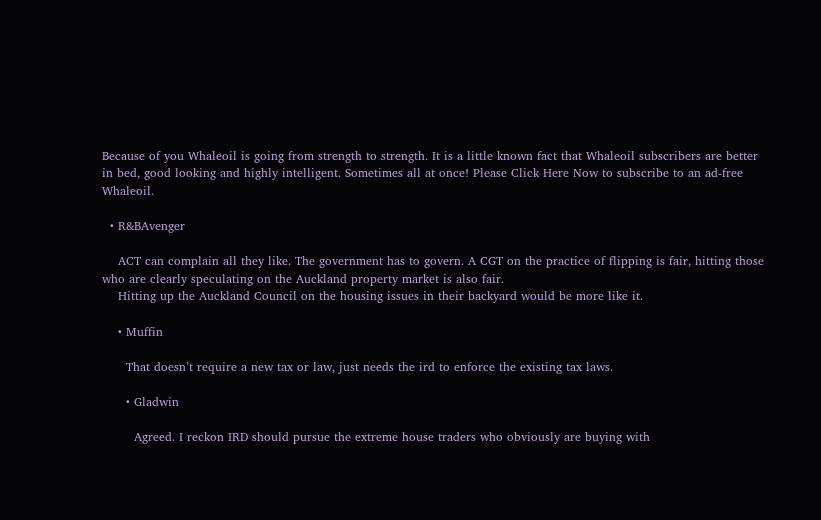Because of you Whaleoil is going from strength to strength. It is a little known fact that Whaleoil subscribers are better in bed, good looking and highly intelligent. Sometimes all at once! Please Click Here Now to subscribe to an ad-free Whaleoil.

  • R&BAvenger

    ACT can complain all they like. The government has to govern. A CGT on the practice of flipping is fair, hitting those who are clearly speculating on the Auckland property market is also fair.
    Hitting up the Auckland Council on the housing issues in their backyard would be more like it.

    • Muffin

      That doesn’t require a new tax or law, just needs the ird to enforce the existing tax laws.

      • Gladwin

        Agreed. I reckon IRD should pursue the extreme house traders who obviously are buying with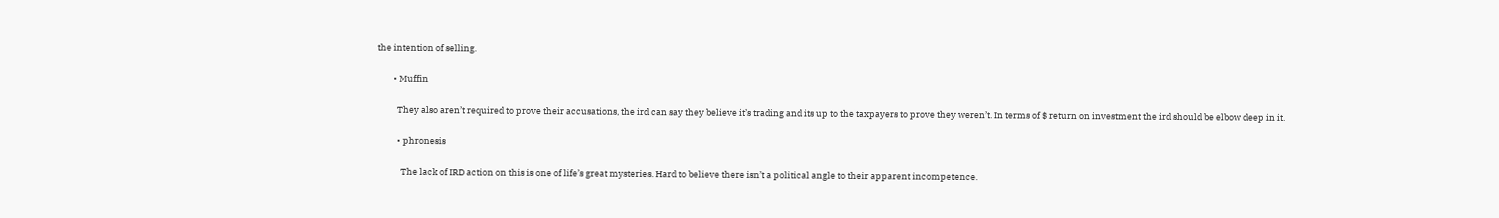the intention of selling.

        • Muffin

          They also aren’t required to prove their accusations, the ird can say they believe it’s trading and its up to the taxpayers to prove they weren’t. In terms of $ return on investment the ird should be elbow deep in it.

          • phronesis

            The lack of IRD action on this is one of life’s great mysteries. Hard to believe there isn’t a political angle to their apparent incompetence.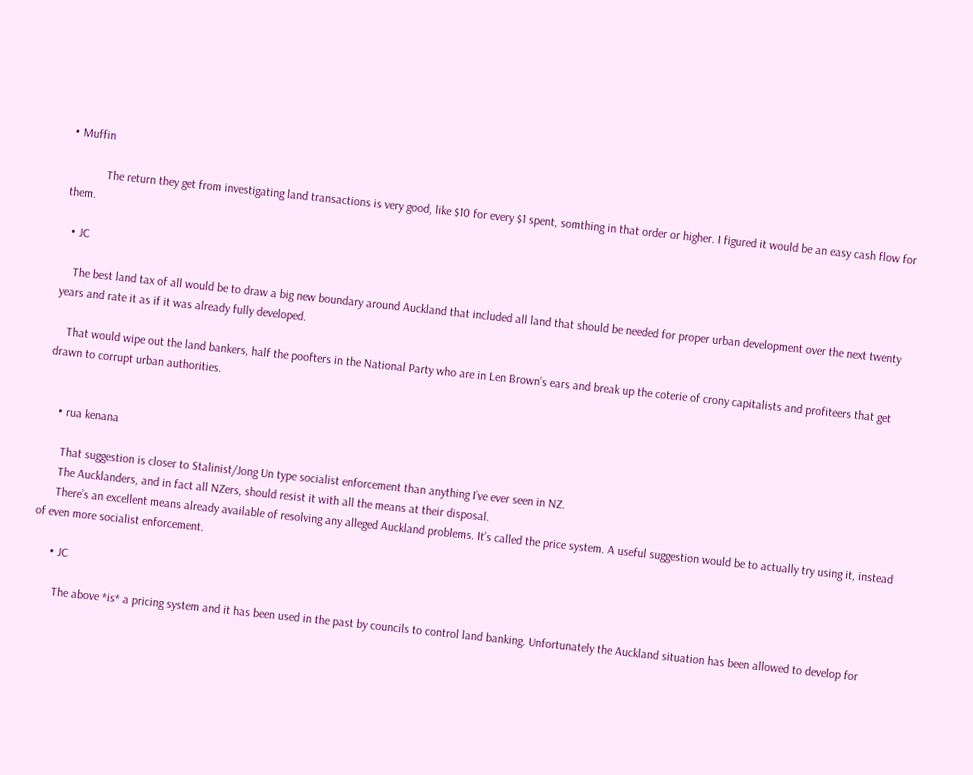• Muffin

            The return they get from investigating land transactions is very good, like $10 for every $1 spent, somthing in that order or higher. I figured it would be an easy cash flow for them.

  • JC

    The best land tax of all would be to draw a big new boundary around Auckland that included all land that should be needed for proper urban development over the next twenty years and rate it as if it was already fully developed.

    That would wipe out the land bankers, half the poofters in the National Party who are in Len Brown’s ears and break up the coterie of crony capitalists and profiteers that get drawn to corrupt urban authorities.


    • rua kenana

      That suggestion is closer to Stalinist/Jong Un type socialist enforcement than anything I’ve ever seen in NZ.
      The Aucklanders, and in fact all NZers, should resist it with all the means at their disposal.
      There’s an excellent means already available of resolving any alleged Auckland problems. It’s called the price system. A useful suggestion would be to actually try using it, instead of even more socialist enforcement.

      • JC

        The above *is* a pricing system and it has been used in the past by councils to control land banking. Unfortunately the Auckland situation has been allowed to develop for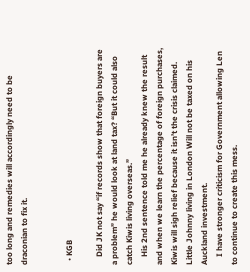too long and remedies will accordingly need to be draconian to fix it.


  • KGB

    Did JK not say “if records show that foreign buyers are a problem” he would look at land tax? “But it could also catch Kiwis living overseas.”
    His 2nd sentence told me he already knew the result and when we learn the percentage of foreign purchases, Kiwis will sigh relief because it isn’t the crisis claimed. Little Johnny living in London Will not be taxed on his Auckland investment.
    I have stronger criticism for Government allowing Len to continue to create this mess.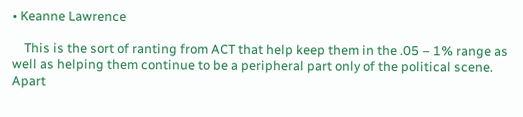• Keanne Lawrence

    This is the sort of ranting from ACT that help keep them in the .05 – 1% range as well as helping them continue to be a peripheral part only of the political scene. Apart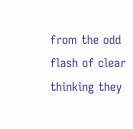from the odd flash of clear thinking they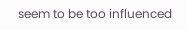seem to be too influenced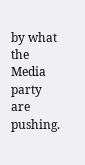by what the Media party are pushing.